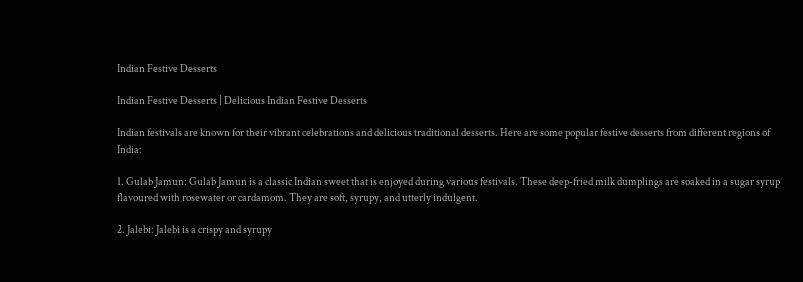Indian Festive Desserts

Indian Festive Desserts | Delicious Indian Festive Desserts

Indian festivals are known for their vibrant celebrations and delicious traditional desserts. Here are some popular festive desserts from different regions of India:

1. Gulab Jamun: Gulab Jamun is a classic Indian sweet that is enjoyed during various festivals. These deep-fried milk dumplings are soaked in a sugar syrup flavoured with rosewater or cardamom. They are soft, syrupy, and utterly indulgent.

2. Jalebi: Jalebi is a crispy and syrupy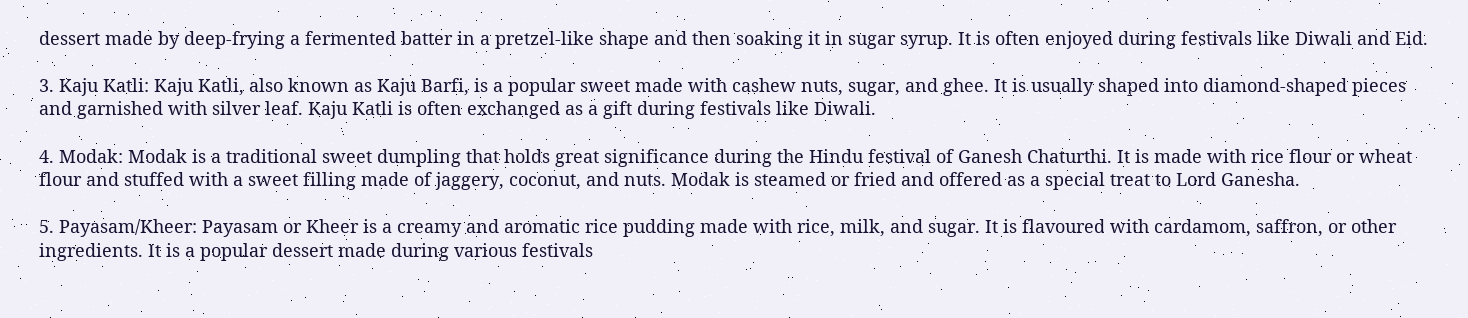dessert made by deep-frying a fermented batter in a pretzel-like shape and then soaking it in sugar syrup. It is often enjoyed during festivals like Diwali and Eid.

3. Kaju Katli: Kaju Katli, also known as Kaju Barfi, is a popular sweet made with cashew nuts, sugar, and ghee. It is usually shaped into diamond-shaped pieces and garnished with silver leaf. Kaju Katli is often exchanged as a gift during festivals like Diwali.

4. Modak: Modak is a traditional sweet dumpling that holds great significance during the Hindu festival of Ganesh Chaturthi. It is made with rice flour or wheat flour and stuffed with a sweet filling made of jaggery, coconut, and nuts. Modak is steamed or fried and offered as a special treat to Lord Ganesha.

5. Payasam/Kheer: Payasam or Kheer is a creamy and aromatic rice pudding made with rice, milk, and sugar. It is flavoured with cardamom, saffron, or other ingredients. It is a popular dessert made during various festivals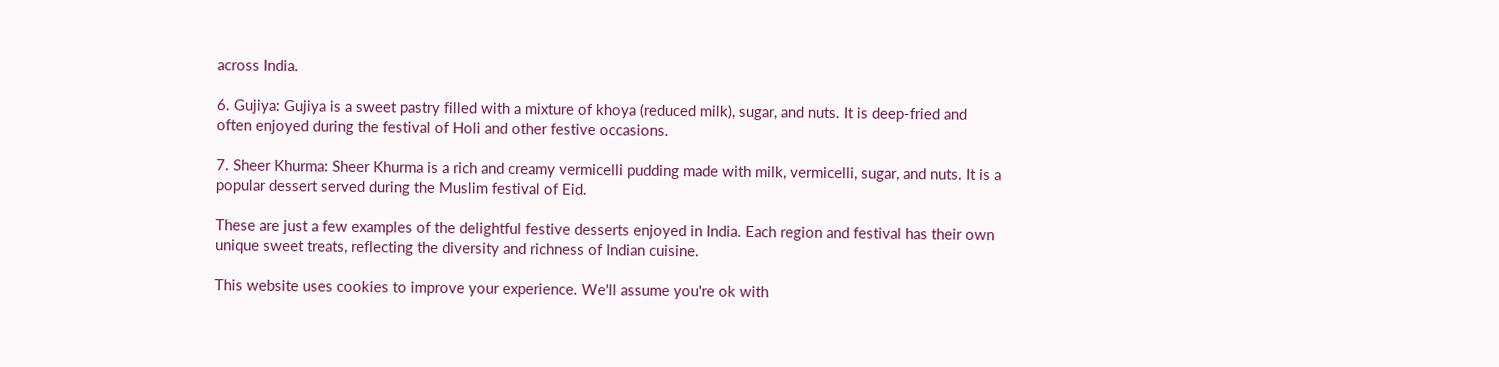across India.

6. Gujiya: Gujiya is a sweet pastry filled with a mixture of khoya (reduced milk), sugar, and nuts. It is deep-fried and often enjoyed during the festival of Holi and other festive occasions.

7. Sheer Khurma: Sheer Khurma is a rich and creamy vermicelli pudding made with milk, vermicelli, sugar, and nuts. It is a popular dessert served during the Muslim festival of Eid.

These are just a few examples of the delightful festive desserts enjoyed in India. Each region and festival has their own unique sweet treats, reflecting the diversity and richness of Indian cuisine.

This website uses cookies to improve your experience. We'll assume you're ok with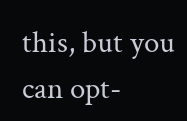this, but you can opt-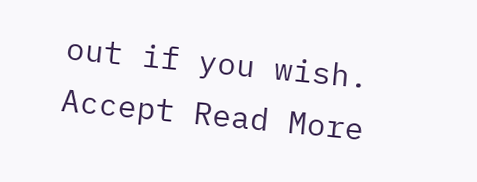out if you wish. Accept Read More